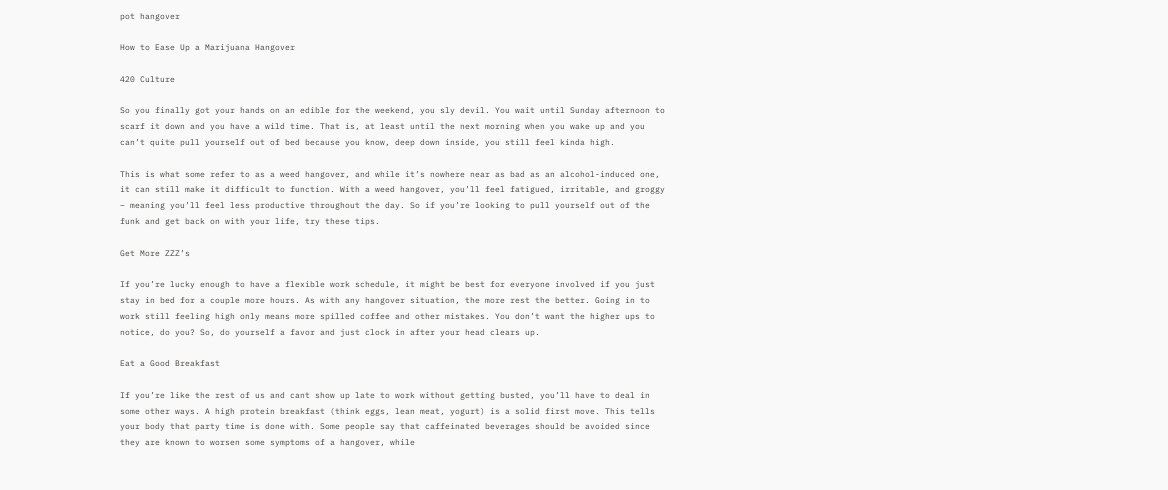pot hangover

How to Ease Up a Marijuana Hangover

420 Culture

So you finally got your hands on an edible for the weekend, you sly devil. You wait until Sunday afternoon to scarf it down and you have a wild time. That is, at least until the next morning when you wake up and you can’t quite pull yourself out of bed because you know, deep down inside, you still feel kinda high.

This is what some refer to as a weed hangover, and while it’s nowhere near as bad as an alcohol-induced one, it can still make it difficult to function. With a weed hangover, you’ll feel fatigued, irritable, and groggy – meaning you’ll feel less productive throughout the day. So if you’re looking to pull yourself out of the funk and get back on with your life, try these tips.

Get More ZZZ’s

If you’re lucky enough to have a flexible work schedule, it might be best for everyone involved if you just stay in bed for a couple more hours. As with any hangover situation, the more rest the better. Going in to work still feeling high only means more spilled coffee and other mistakes. You don’t want the higher ups to notice, do you? So, do yourself a favor and just clock in after your head clears up.

Eat a Good Breakfast

If you’re like the rest of us and cant show up late to work without getting busted, you’ll have to deal in some other ways. A high protein breakfast (think eggs, lean meat, yogurt) is a solid first move. This tells your body that party time is done with. Some people say that caffeinated beverages should be avoided since they are known to worsen some symptoms of a hangover, while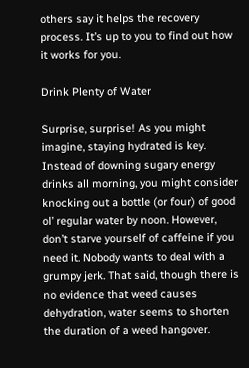others say it helps the recovery process. It’s up to you to find out how it works for you.

Drink Plenty of Water

Surprise, surprise! As you might imagine, staying hydrated is key. Instead of downing sugary energy drinks all morning, you might consider knocking out a bottle (or four) of good ol’ regular water by noon. However, don’t starve yourself of caffeine if you need it. Nobody wants to deal with a grumpy jerk. That said, though there is no evidence that weed causes dehydration, water seems to shorten the duration of a weed hangover.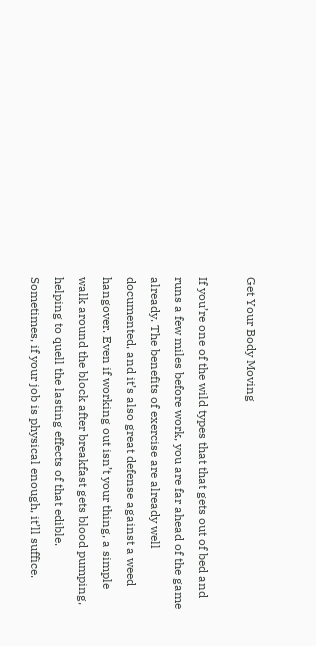Get Your Body Moving

If you’re one of the wild types that that gets out of bed and runs a few miles before work, you are far ahead of the game already. The benefits of exercise are already well documented, and it’s also great defense against a weed hangover. Even if working out isn’t your thing, a simple walk around the block after breakfast gets blood pumping, helping to quell the lasting effects of that edible. Sometimes, if your job is physical enough, it’ll suffice.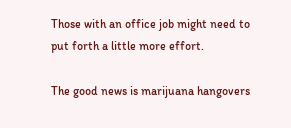Those with an office job might need to put forth a little more effort.

The good news is marijuana hangovers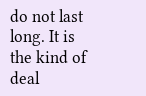do not last long. It is the kind of deal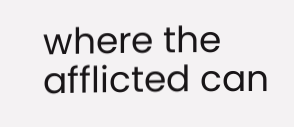where the afflicted can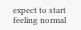expect to start feeling normal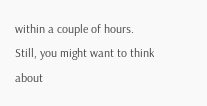within a couple of hours. Still, you might want to think about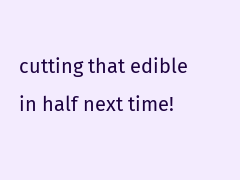cutting that edible in half next time!